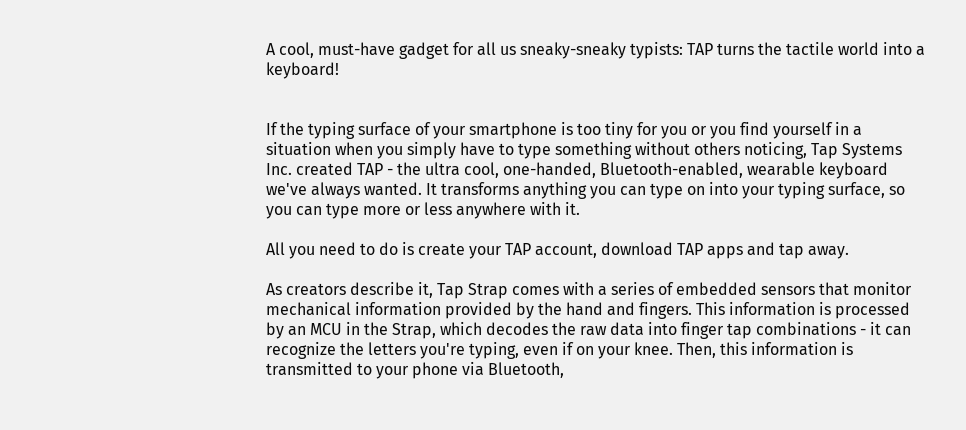A cool, must-have gadget for all us sneaky-sneaky typists: TAP turns the tactile world into a keyboard!


If the typing surface of your smartphone is too tiny for you or you find yourself in a situation when you simply have to type something without others noticing, Tap Systems Inc. created TAP - the ultra cool, one-handed, Bluetooth-enabled, wearable keyboard we've always wanted. It transforms anything you can type on into your typing surface, so you can type more or less anywhere with it.

All you need to do is create your TAP account, download TAP apps and tap away.

As creators describe it, Tap Strap comes with a series of embedded sensors that monitor mechanical information provided by the hand and fingers. This information is processed by an MCU in the Strap, which decodes the raw data into finger tap combinations - it can recognize the letters you're typing, even if on your knee. Then, this information is transmitted to your phone via Bluetooth,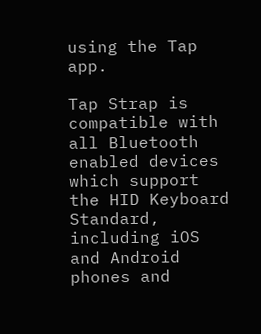using the Tap app.

Tap Strap is compatible with all Bluetooth enabled devices which support the HID Keyboard Standard, including iOS and Android phones and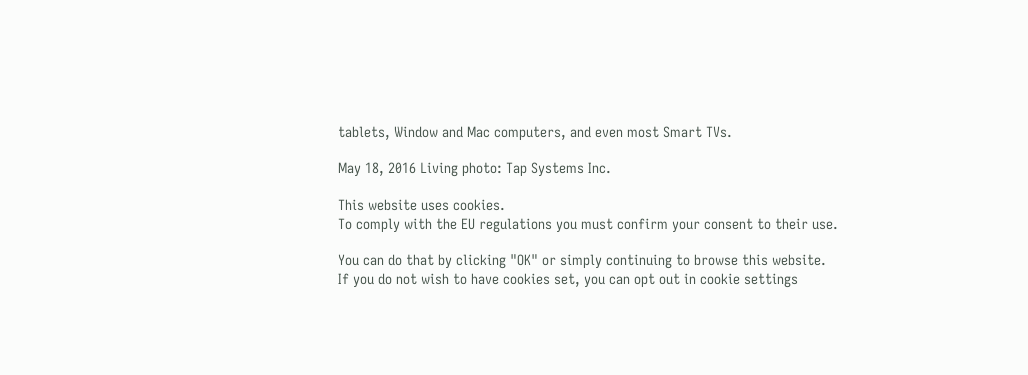tablets, Window and Mac computers, and even most Smart TVs.

May 18, 2016 Living photo: Tap Systems Inc.

This website uses cookies.
To comply with the EU regulations you must confirm your consent to their use.

You can do that by clicking "OK" or simply continuing to browse this website.
If you do not wish to have cookies set, you can opt out in cookie settings